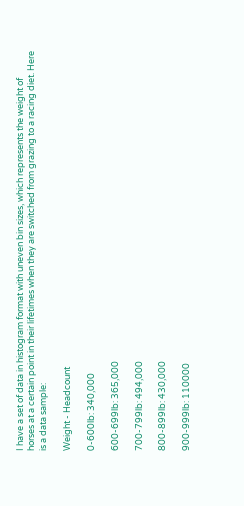I have a set of data in histogram format with uneven bin sizes, which represents the weight of horses at a certain point in their lifetimes when they are switched from grazing to a racing diet. Here is a data sample:

Weight - Headcount

0-600lb: 340,000

600-699lb: 365,000

700-799lb: 494,000

800-899lb: 430,000

900-999lb: 110000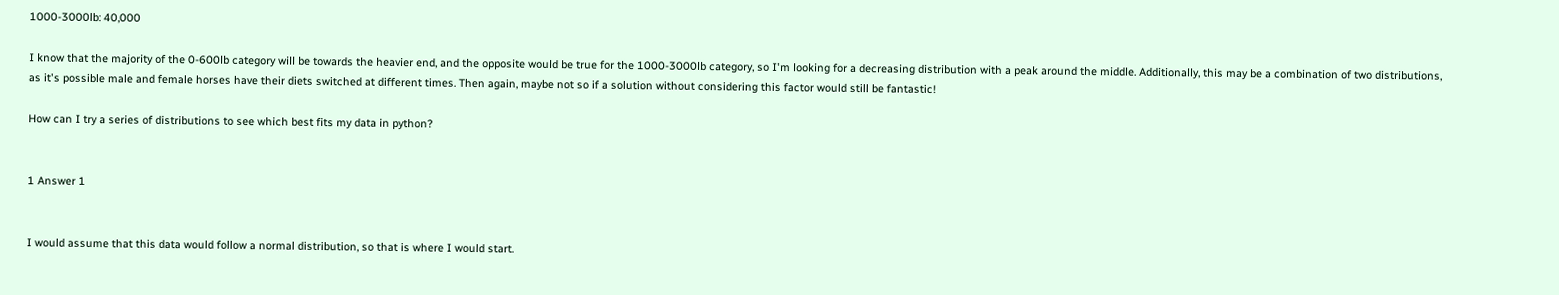1000-3000lb: 40,000

I know that the majority of the 0-600lb category will be towards the heavier end, and the opposite would be true for the 1000-3000lb category, so I'm looking for a decreasing distribution with a peak around the middle. Additionally, this may be a combination of two distributions, as it's possible male and female horses have their diets switched at different times. Then again, maybe not so if a solution without considering this factor would still be fantastic!

How can I try a series of distributions to see which best fits my data in python?


1 Answer 1


I would assume that this data would follow a normal distribution, so that is where I would start.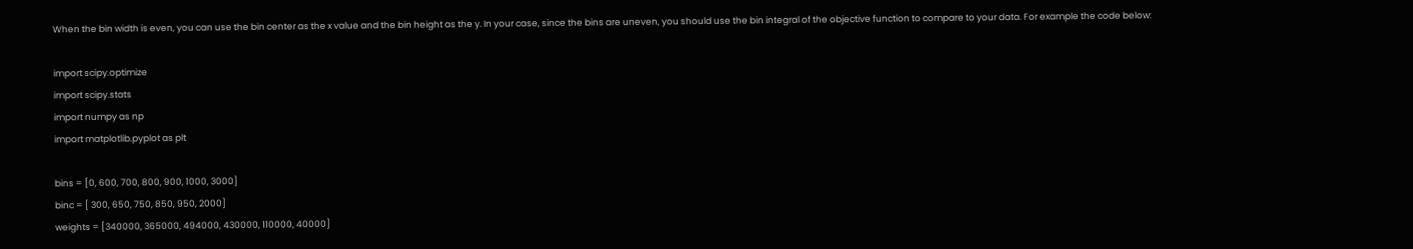When the bin width is even, you can use the bin center as the x value and the bin height as the y. In your case, since the bins are uneven, you should use the bin integral of the objective function to compare to your data. For example the code below:

import scipy.optimize
import scipy.stats
import numpy as np
import matplotlib.pyplot as plt

bins = [0, 600, 700, 800, 900, 1000, 3000]
binc = [ 300, 650, 750, 850, 950, 2000]
weights = [340000, 365000, 494000, 430000, 110000, 40000]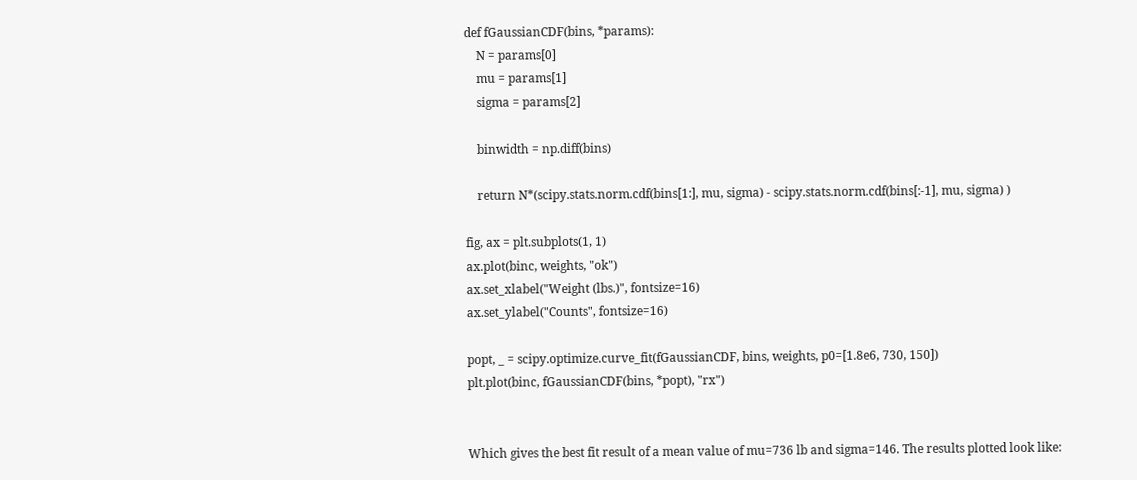def fGaussianCDF(bins, *params):
    N = params[0]
    mu = params[1]
    sigma = params[2]

    binwidth = np.diff(bins)

    return N*(scipy.stats.norm.cdf(bins[1:], mu, sigma) - scipy.stats.norm.cdf(bins[:-1], mu, sigma) )

fig, ax = plt.subplots(1, 1)
ax.plot(binc, weights, "ok")
ax.set_xlabel("Weight (lbs.)", fontsize=16)
ax.set_ylabel("Counts", fontsize=16)

popt, _ = scipy.optimize.curve_fit(fGaussianCDF, bins, weights, p0=[1.8e6, 730, 150])
plt.plot(binc, fGaussianCDF(bins, *popt), "rx")


Which gives the best fit result of a mean value of mu=736 lb and sigma=146. The results plotted look like: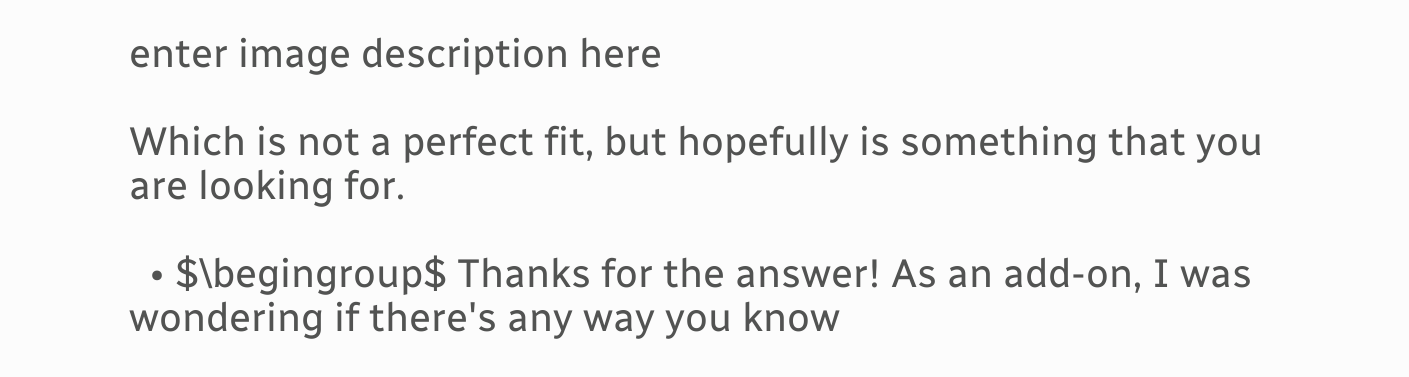enter image description here

Which is not a perfect fit, but hopefully is something that you are looking for.

  • $\begingroup$ Thanks for the answer! As an add-on, I was wondering if there's any way you know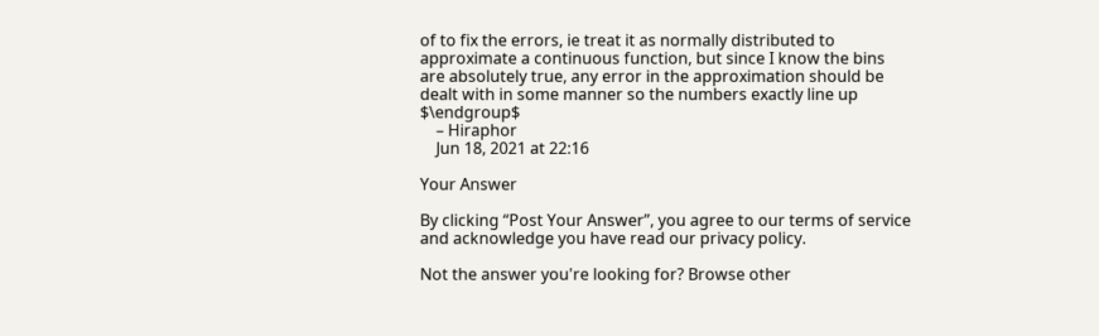of to fix the errors, ie treat it as normally distributed to approximate a continuous function, but since I know the bins are absolutely true, any error in the approximation should be dealt with in some manner so the numbers exactly line up $\endgroup$
    – Hiraphor
    Jun 18, 2021 at 22:16

Your Answer

By clicking “Post Your Answer”, you agree to our terms of service and acknowledge you have read our privacy policy.

Not the answer you're looking for? Browse other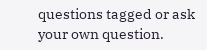questions tagged or ask your own question.